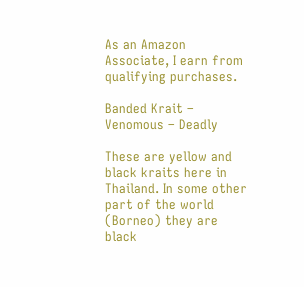As an Amazon Associate, I earn from qualifying purchases.

Banded Krait – Venomous – Deadly

These are yellow and black kraits here in Thailand. In some other part of the world (Borneo) they are black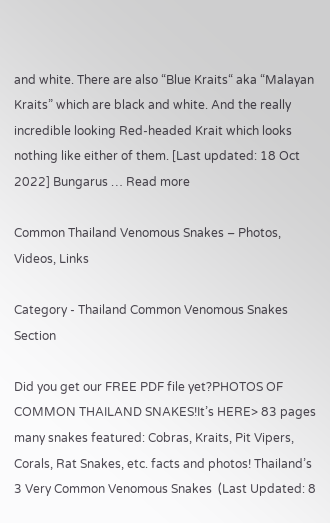and white. There are also “Blue Kraits“ aka “Malayan Kraits” which are black and white. And the really incredible looking Red-headed Krait which looks nothing like either of them. [Last updated: 18 Oct 2022] Bungarus … Read more

Common Thailand Venomous Snakes – Photos, Videos, Links

Category - Thailand Common Venomous Snakes Section

Did you get our FREE PDF file yet?PHOTOS OF COMMON THAILAND SNAKES!It’s HERE> 83 pages many snakes featured: Cobras, Kraits, Pit Vipers, Corals, Rat Snakes, etc. facts and photos! Thailand’s 3 Very Common Venomous Snakes  (Last Updated: 8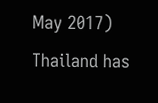May 2017)   Thailand has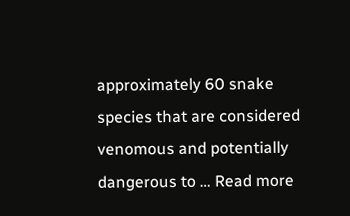approximately 60 snake species that are considered venomous and potentially dangerous to … Read more